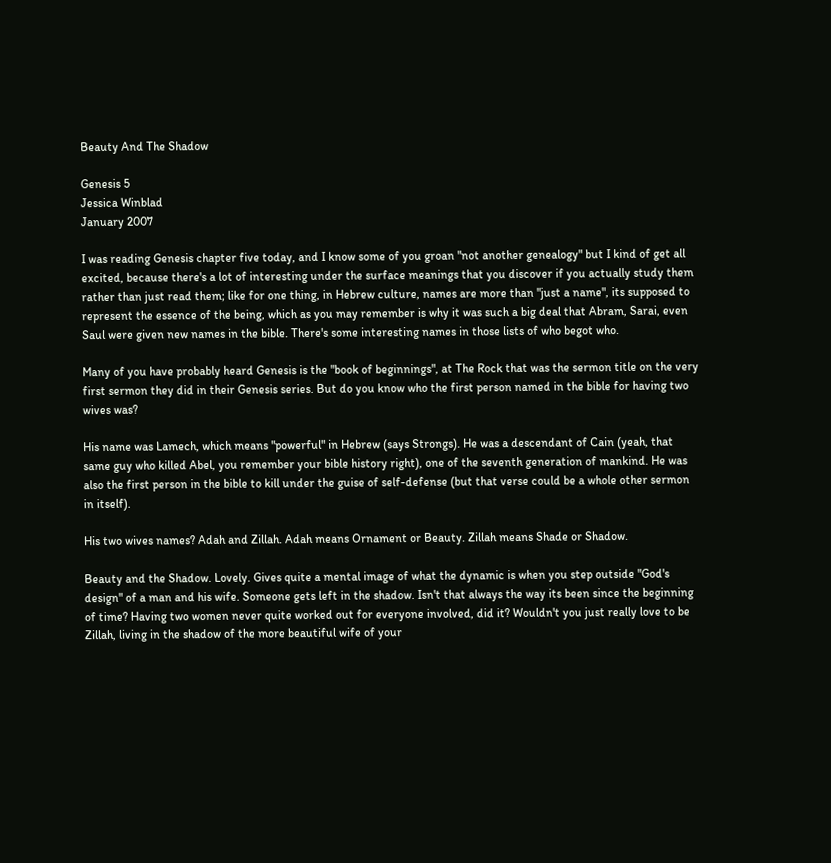Beauty And The Shadow

Genesis 5
Jessica Winblad
January 2007

I was reading Genesis chapter five today, and I know some of you groan "not another genealogy" but I kind of get all excited, because there's a lot of interesting under the surface meanings that you discover if you actually study them rather than just read them; like for one thing, in Hebrew culture, names are more than "just a name", its supposed to represent the essence of the being, which as you may remember is why it was such a big deal that Abram, Sarai, even Saul were given new names in the bible. There's some interesting names in those lists of who begot who.

Many of you have probably heard Genesis is the "book of beginnings", at The Rock that was the sermon title on the very first sermon they did in their Genesis series. But do you know who the first person named in the bible for having two wives was?

His name was Lamech, which means "powerful" in Hebrew (says Strongs). He was a descendant of Cain (yeah, that same guy who killed Abel, you remember your bible history right), one of the seventh generation of mankind. He was also the first person in the bible to kill under the guise of self-defense (but that verse could be a whole other sermon in itself).

His two wives names? Adah and Zillah. Adah means Ornament or Beauty. Zillah means Shade or Shadow.

Beauty and the Shadow. Lovely. Gives quite a mental image of what the dynamic is when you step outside "God's design" of a man and his wife. Someone gets left in the shadow. Isn't that always the way its been since the beginning of time? Having two women never quite worked out for everyone involved, did it? Wouldn't you just really love to be Zillah, living in the shadow of the more beautiful wife of your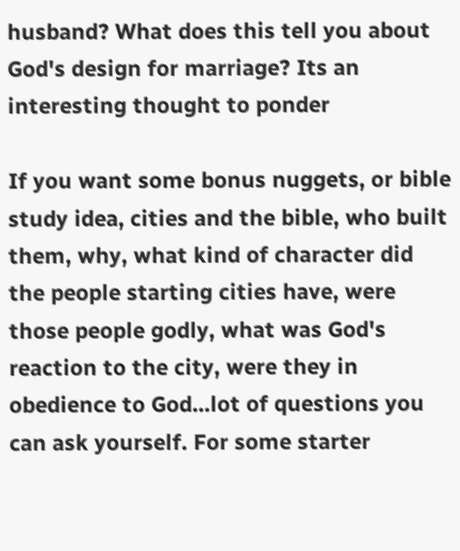husband? What does this tell you about God's design for marriage? Its an interesting thought to ponder

If you want some bonus nuggets, or bible study idea, cities and the bible, who built them, why, what kind of character did the people starting cities have, were those people godly, what was God's reaction to the city, were they in obedience to God...lot of questions you can ask yourself. For some starter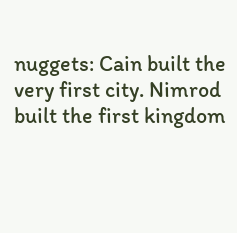nuggets: Cain built the very first city. Nimrod built the first kingdom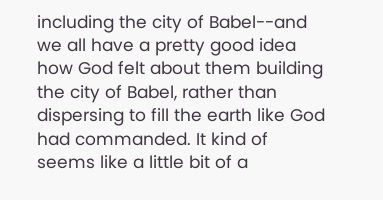including the city of Babel--and we all have a pretty good idea how God felt about them building the city of Babel, rather than dispersing to fill the earth like God had commanded. It kind of seems like a little bit of a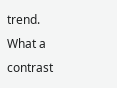trend. What a contrast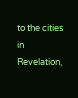to the cities in Revelation,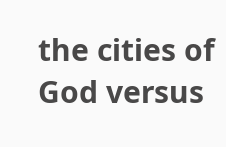the cities of God versus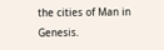the cities of Man in Genesis.